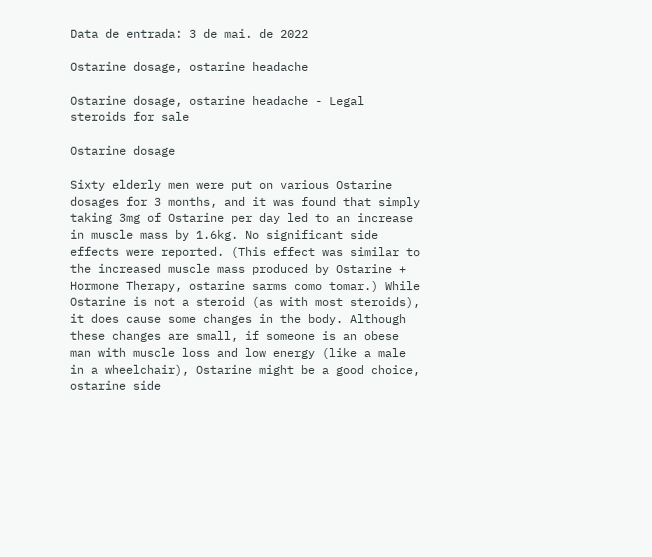Data de entrada: 3 de mai. de 2022

Ostarine dosage, ostarine headache

Ostarine dosage, ostarine headache - Legal steroids for sale

Ostarine dosage

Sixty elderly men were put on various Ostarine dosages for 3 months, and it was found that simply taking 3mg of Ostarine per day led to an increase in muscle mass by 1.6kg. No significant side effects were reported. (This effect was similar to the increased muscle mass produced by Ostarine + Hormone Therapy, ostarine sarms como tomar.) While Ostarine is not a steroid (as with most steroids), it does cause some changes in the body. Although these changes are small, if someone is an obese man with muscle loss and low energy (like a male in a wheelchair), Ostarine might be a good choice, ostarine side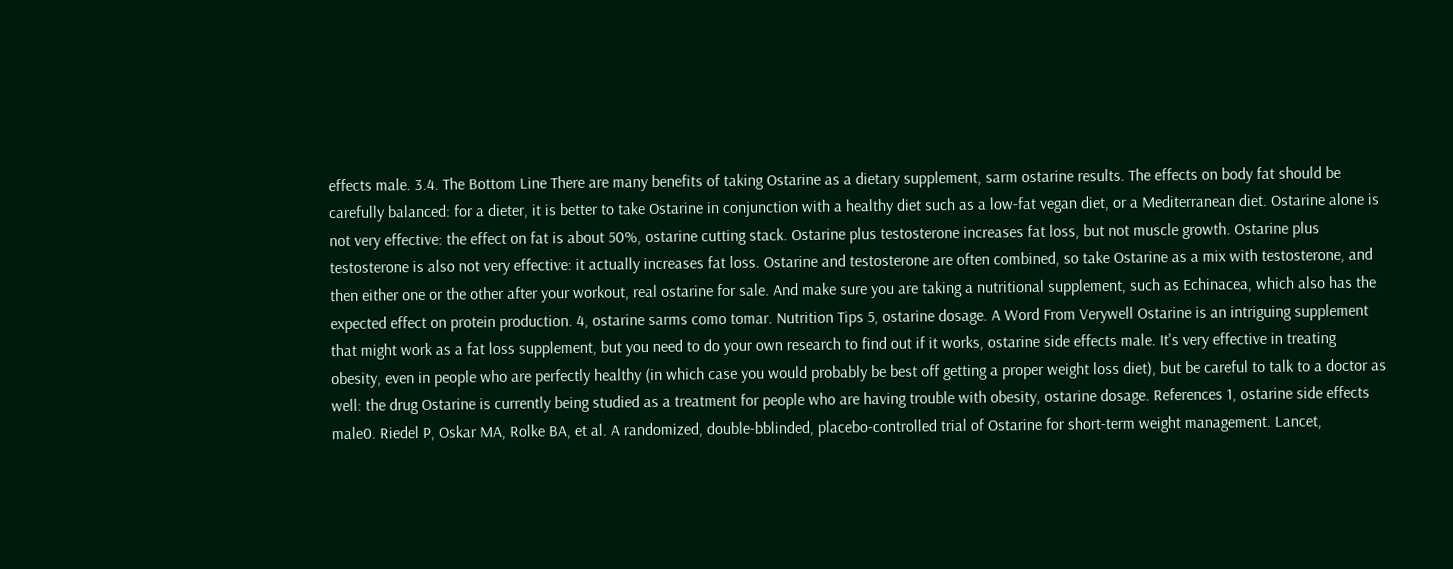effects male. 3.4. The Bottom Line There are many benefits of taking Ostarine as a dietary supplement, sarm ostarine results. The effects on body fat should be carefully balanced: for a dieter, it is better to take Ostarine in conjunction with a healthy diet such as a low-fat vegan diet, or a Mediterranean diet. Ostarine alone is not very effective: the effect on fat is about 50%, ostarine cutting stack. Ostarine plus testosterone increases fat loss, but not muscle growth. Ostarine plus testosterone is also not very effective: it actually increases fat loss. Ostarine and testosterone are often combined, so take Ostarine as a mix with testosterone, and then either one or the other after your workout, real ostarine for sale. And make sure you are taking a nutritional supplement, such as Echinacea, which also has the expected effect on protein production. 4, ostarine sarms como tomar. Nutrition Tips 5, ostarine dosage. A Word From Verywell Ostarine is an intriguing supplement that might work as a fat loss supplement, but you need to do your own research to find out if it works, ostarine side effects male. It's very effective in treating obesity, even in people who are perfectly healthy (in which case you would probably be best off getting a proper weight loss diet), but be careful to talk to a doctor as well: the drug Ostarine is currently being studied as a treatment for people who are having trouble with obesity, ostarine dosage. References 1, ostarine side effects male0. Riedel P, Oskar MA, Rolke BA, et al. A randomized, double-bblinded, placebo-controlled trial of Ostarine for short-term weight management. Lancet,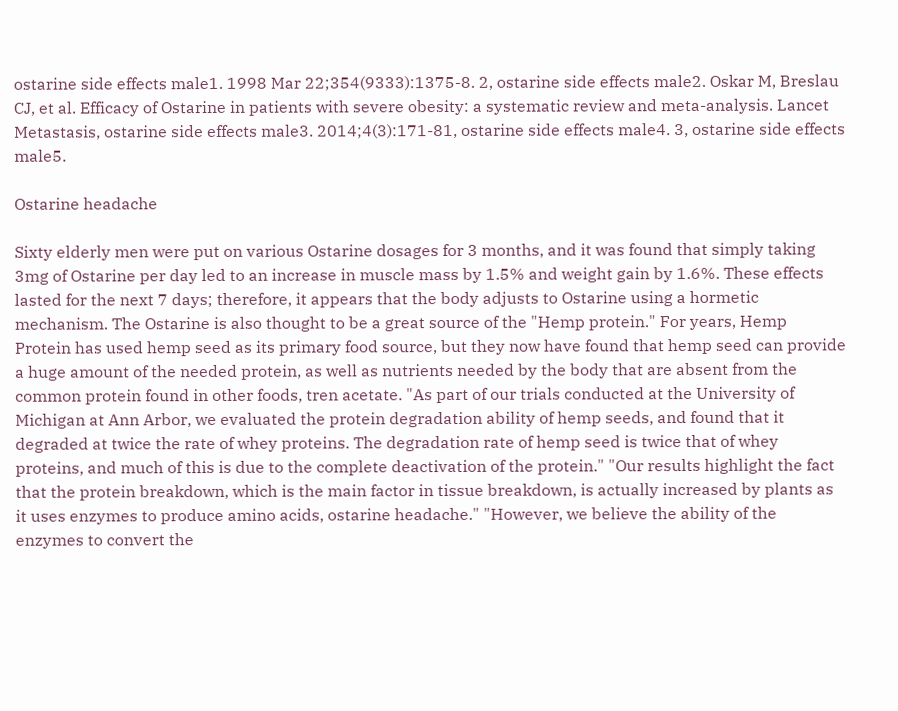ostarine side effects male1. 1998 Mar 22;354(9333):1375-8. 2, ostarine side effects male2. Oskar M, Breslau CJ, et al. Efficacy of Ostarine in patients with severe obesity: a systematic review and meta-analysis. Lancet Metastasis, ostarine side effects male3. 2014;4(3):171-81, ostarine side effects male4. 3, ostarine side effects male5.

Ostarine headache

Sixty elderly men were put on various Ostarine dosages for 3 months, and it was found that simply taking 3mg of Ostarine per day led to an increase in muscle mass by 1.5% and weight gain by 1.6%. These effects lasted for the next 7 days; therefore, it appears that the body adjusts to Ostarine using a hormetic mechanism. The Ostarine is also thought to be a great source of the "Hemp protein." For years, Hemp Protein has used hemp seed as its primary food source, but they now have found that hemp seed can provide a huge amount of the needed protein, as well as nutrients needed by the body that are absent from the common protein found in other foods, tren acetate. "As part of our trials conducted at the University of Michigan at Ann Arbor, we evaluated the protein degradation ability of hemp seeds, and found that it degraded at twice the rate of whey proteins. The degradation rate of hemp seed is twice that of whey proteins, and much of this is due to the complete deactivation of the protein." "Our results highlight the fact that the protein breakdown, which is the main factor in tissue breakdown, is actually increased by plants as it uses enzymes to produce amino acids, ostarine headache." "However, we believe the ability of the enzymes to convert the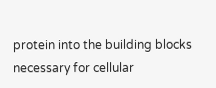protein into the building blocks necessary for cellular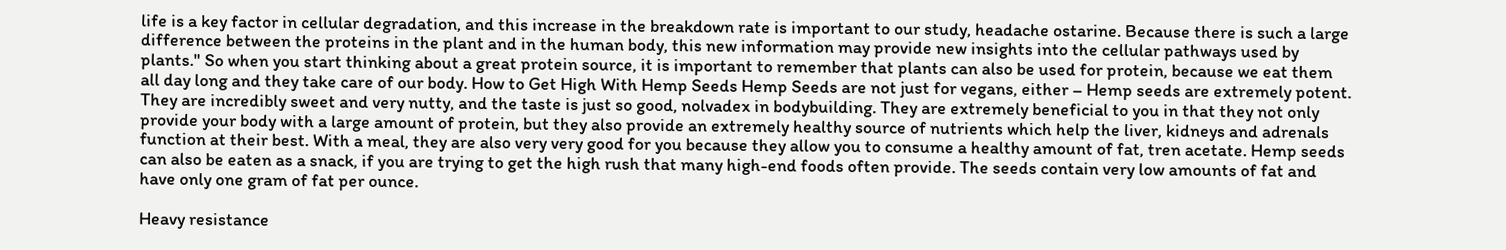life is a key factor in cellular degradation, and this increase in the breakdown rate is important to our study, headache ostarine. Because there is such a large difference between the proteins in the plant and in the human body, this new information may provide new insights into the cellular pathways used by plants." So when you start thinking about a great protein source, it is important to remember that plants can also be used for protein, because we eat them all day long and they take care of our body. How to Get High With Hemp Seeds Hemp Seeds are not just for vegans, either – Hemp seeds are extremely potent. They are incredibly sweet and very nutty, and the taste is just so good, nolvadex in bodybuilding. They are extremely beneficial to you in that they not only provide your body with a large amount of protein, but they also provide an extremely healthy source of nutrients which help the liver, kidneys and adrenals function at their best. With a meal, they are also very very good for you because they allow you to consume a healthy amount of fat, tren acetate. Hemp seeds can also be eaten as a snack, if you are trying to get the high rush that many high-end foods often provide. The seeds contain very low amounts of fat and have only one gram of fat per ounce.

Heavy resistance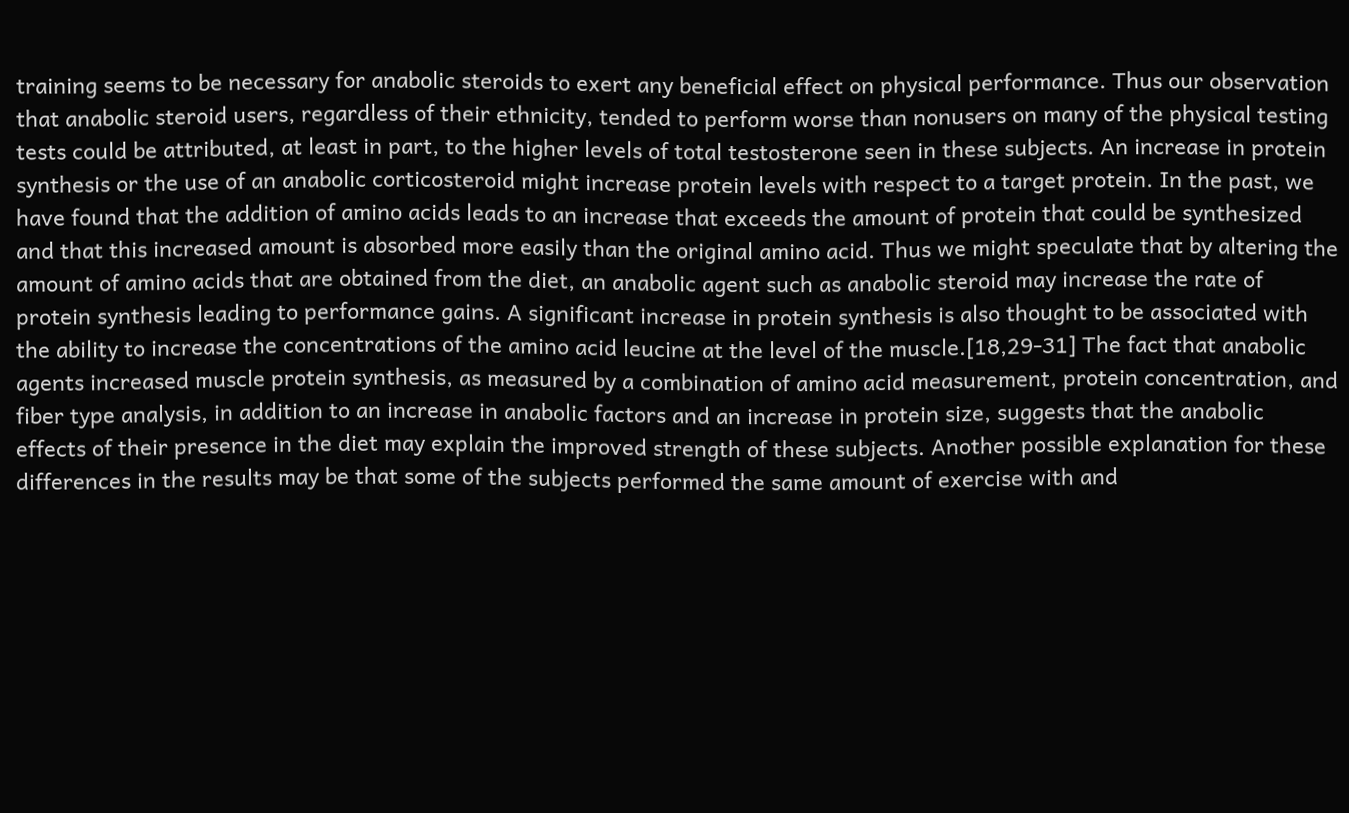training seems to be necessary for anabolic steroids to exert any beneficial effect on physical performance. Thus our observation that anabolic steroid users, regardless of their ethnicity, tended to perform worse than nonusers on many of the physical testing tests could be attributed, at least in part, to the higher levels of total testosterone seen in these subjects. An increase in protein synthesis or the use of an anabolic corticosteroid might increase protein levels with respect to a target protein. In the past, we have found that the addition of amino acids leads to an increase that exceeds the amount of protein that could be synthesized and that this increased amount is absorbed more easily than the original amino acid. Thus we might speculate that by altering the amount of amino acids that are obtained from the diet, an anabolic agent such as anabolic steroid may increase the rate of protein synthesis leading to performance gains. A significant increase in protein synthesis is also thought to be associated with the ability to increase the concentrations of the amino acid leucine at the level of the muscle.[18,29-31] The fact that anabolic agents increased muscle protein synthesis, as measured by a combination of amino acid measurement, protein concentration, and fiber type analysis, in addition to an increase in anabolic factors and an increase in protein size, suggests that the anabolic effects of their presence in the diet may explain the improved strength of these subjects. Another possible explanation for these differences in the results may be that some of the subjects performed the same amount of exercise with and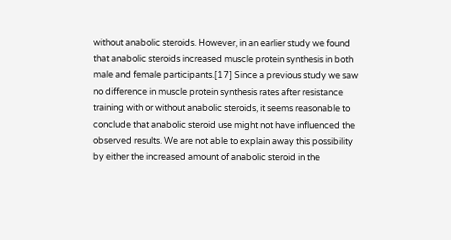without anabolic steroids. However, in an earlier study we found that anabolic steroids increased muscle protein synthesis in both male and female participants.[17] Since a previous study we saw no difference in muscle protein synthesis rates after resistance training with or without anabolic steroids, it seems reasonable to conclude that anabolic steroid use might not have influenced the observed results. We are not able to explain away this possibility by either the increased amount of anabolic steroid in the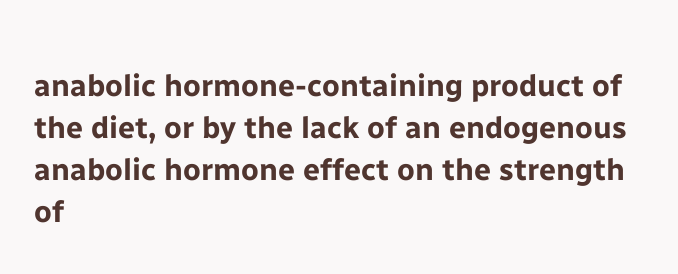anabolic hormone-containing product of the diet, or by the lack of an endogenous anabolic hormone effect on the strength of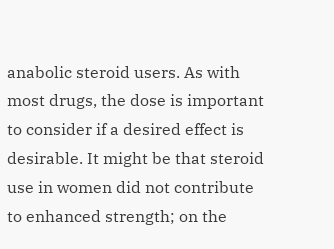anabolic steroid users. As with most drugs, the dose is important to consider if a desired effect is desirable. It might be that steroid use in women did not contribute to enhanced strength; on the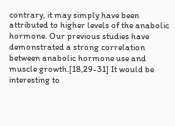contrary, it may simply have been attributed to higher levels of the anabolic hormone. Our previous studies have demonstrated a strong correlation between anabolic hormone use and muscle growth.[18,29-31] It would be interesting to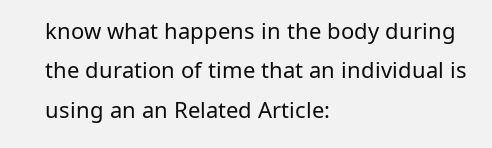know what happens in the body during the duration of time that an individual is using an an Related Article: